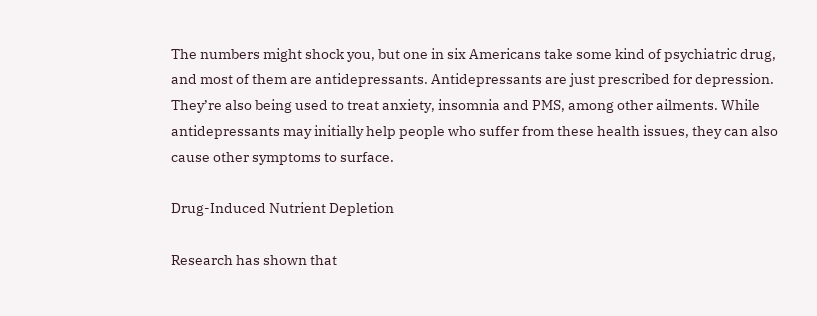The numbers might shock you, but one in six Americans take some kind of psychiatric drug, and most of them are antidepressants. Antidepressants are just prescribed for depression. They’re also being used to treat anxiety, insomnia and PMS, among other ailments. While antidepressants may initially help people who suffer from these health issues, they can also cause other symptoms to surface.

Drug-Induced Nutrient Depletion

Research has shown that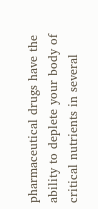pharmaceutical drugs have the ability to deplete your body of critical nutrients in several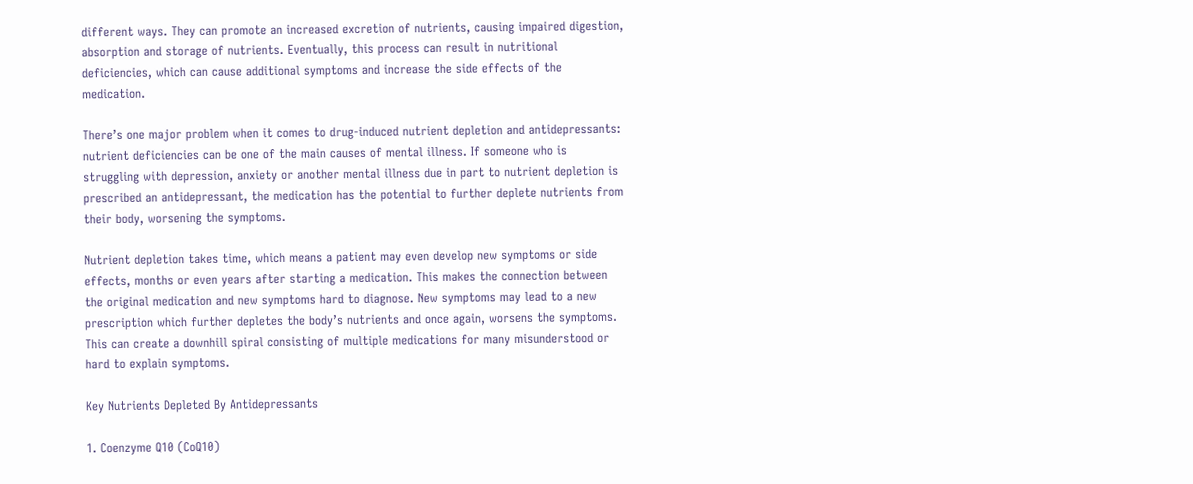different ways. They can promote an increased excretion of nutrients, causing impaired digestion, absorption and storage of nutrients. Eventually, this process can result in nutritional deficiencies, which can cause additional symptoms and increase the side effects of the medication.

There’s one major problem when it comes to drug-induced nutrient depletion and antidepressants: nutrient deficiencies can be one of the main causes of mental illness. If someone who is struggling with depression, anxiety or another mental illness due in part to nutrient depletion is prescribed an antidepressant, the medication has the potential to further deplete nutrients from their body, worsening the symptoms.

Nutrient depletion takes time, which means a patient may even develop new symptoms or side effects, months or even years after starting a medication. This makes the connection between the original medication and new symptoms hard to diagnose. New symptoms may lead to a new prescription which further depletes the body’s nutrients and once again, worsens the symptoms. This can create a downhill spiral consisting of multiple medications for many misunderstood or hard to explain symptoms.

Key Nutrients Depleted By Antidepressants

1. Coenzyme Q10 (CoQ10)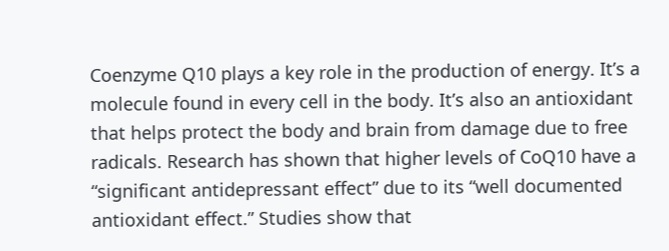Coenzyme Q10 plays a key role in the production of energy. It’s a molecule found in every cell in the body. It’s also an antioxidant that helps protect the body and brain from damage due to free radicals. Research has shown that higher levels of CoQ10 have a “significant antidepressant effect” due to its “well documented antioxidant effect.” Studies show that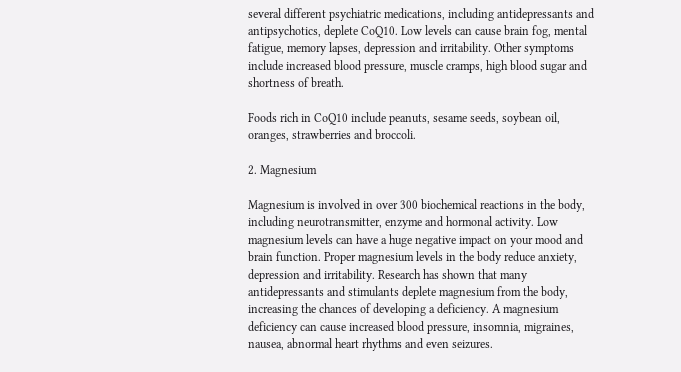several different psychiatric medications, including antidepressants and antipsychotics, deplete CoQ10. Low levels can cause brain fog, mental fatigue, memory lapses, depression and irritability. Other symptoms include increased blood pressure, muscle cramps, high blood sugar and shortness of breath.

Foods rich in CoQ10 include peanuts, sesame seeds, soybean oil, oranges, strawberries and broccoli.

2. Magnesium

Magnesium is involved in over 300 biochemical reactions in the body, including neurotransmitter, enzyme and hormonal activity. Low magnesium levels can have a huge negative impact on your mood and brain function. Proper magnesium levels in the body reduce anxiety, depression and irritability. Research has shown that many antidepressants and stimulants deplete magnesium from the body, increasing the chances of developing a deficiency. A magnesium deficiency can cause increased blood pressure, insomnia, migraines, nausea, abnormal heart rhythms and even seizures.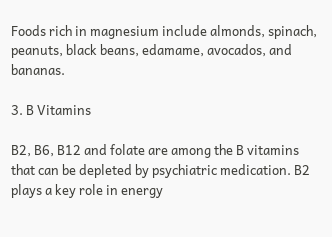Foods rich in magnesium include almonds, spinach, peanuts, black beans, edamame, avocados, and bananas.

3. B Vitamins

B2, B6, B12 and folate are among the B vitamins that can be depleted by psychiatric medication. B2 plays a key role in energy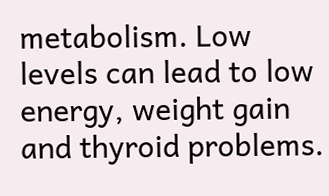metabolism. Low levels can lead to low energy, weight gain and thyroid problems.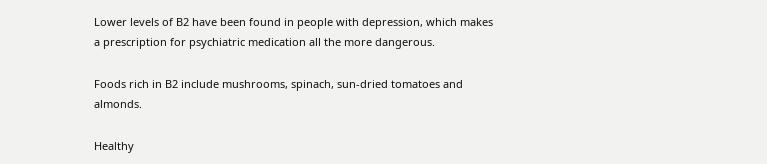Lower levels of B2 have been found in people with depression, which makes a prescription for psychiatric medication all the more dangerous.

Foods rich in B2 include mushrooms, spinach, sun-dried tomatoes and almonds.

Healthy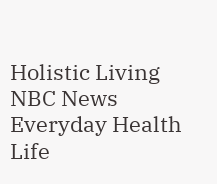Holistic Living
NBC News
Everyday Health
Life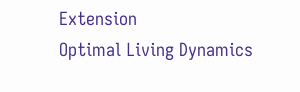Extension
Optimal Living Dynamics